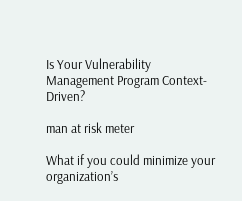Is Your Vulnerability Management Program Context-Driven?

man at risk meter

What if you could minimize your organization’s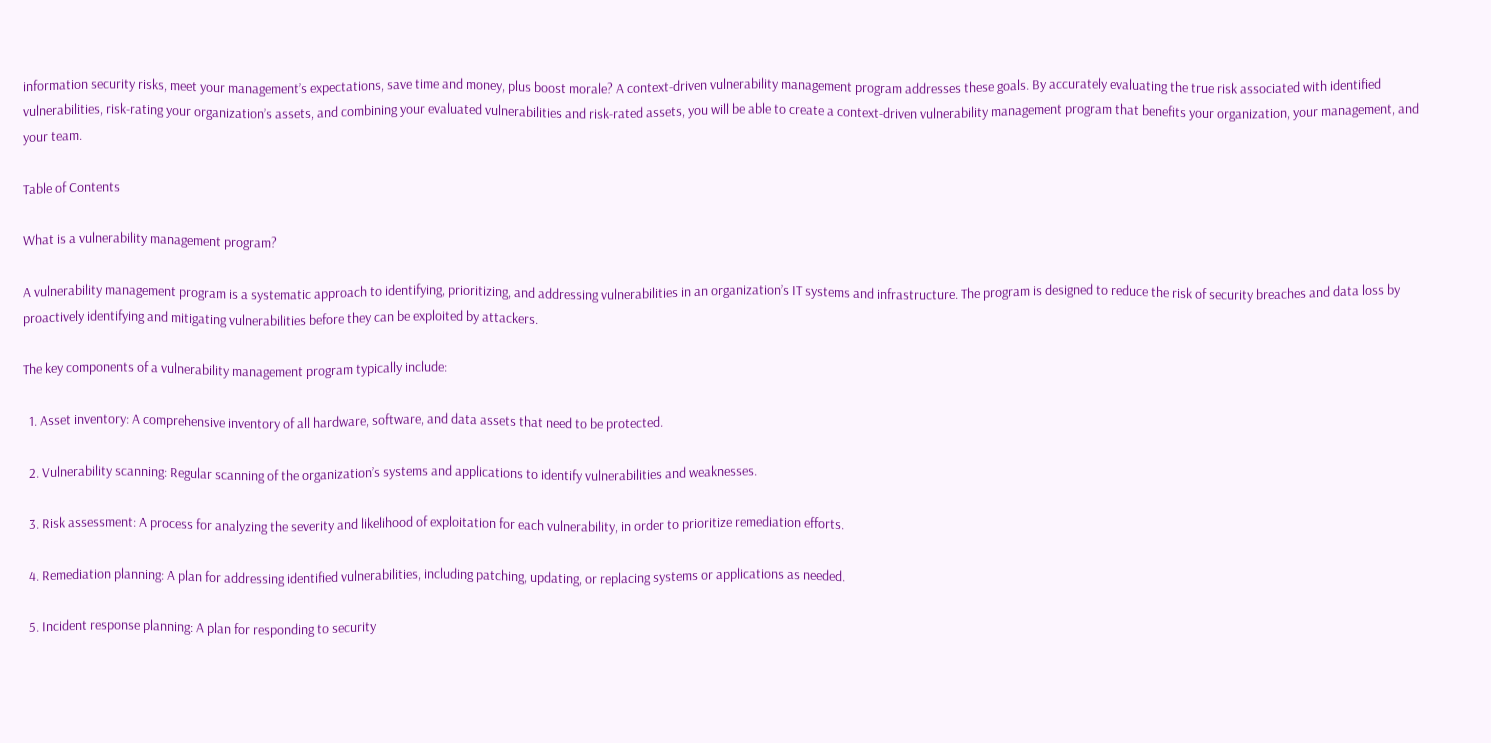information security risks, meet your management’s expectations, save time and money, plus boost morale? A context-driven vulnerability management program addresses these goals. By accurately evaluating the true risk associated with identified vulnerabilities, risk-rating your organization’s assets, and combining your evaluated vulnerabilities and risk-rated assets, you will be able to create a context-driven vulnerability management program that benefits your organization, your management, and your team.

Table of Contents

What is a vulnerability management program?

A vulnerability management program is a systematic approach to identifying, prioritizing, and addressing vulnerabilities in an organization’s IT systems and infrastructure. The program is designed to reduce the risk of security breaches and data loss by proactively identifying and mitigating vulnerabilities before they can be exploited by attackers.

The key components of a vulnerability management program typically include:

  1. Asset inventory: A comprehensive inventory of all hardware, software, and data assets that need to be protected.

  2. Vulnerability scanning: Regular scanning of the organization’s systems and applications to identify vulnerabilities and weaknesses.

  3. Risk assessment: A process for analyzing the severity and likelihood of exploitation for each vulnerability, in order to prioritize remediation efforts.

  4. Remediation planning: A plan for addressing identified vulnerabilities, including patching, updating, or replacing systems or applications as needed.

  5. Incident response planning: A plan for responding to security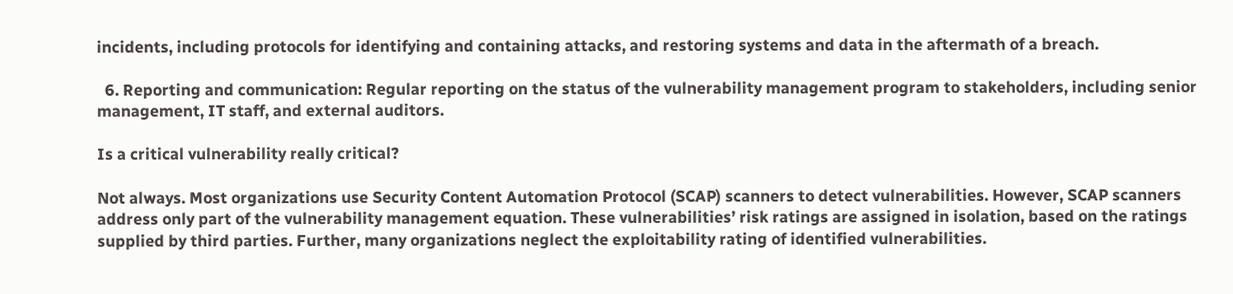incidents, including protocols for identifying and containing attacks, and restoring systems and data in the aftermath of a breach.

  6. Reporting and communication: Regular reporting on the status of the vulnerability management program to stakeholders, including senior management, IT staff, and external auditors.

Is a critical vulnerability really critical?

Not always. Most organizations use Security Content Automation Protocol (SCAP) scanners to detect vulnerabilities. However, SCAP scanners address only part of the vulnerability management equation. These vulnerabilities’ risk ratings are assigned in isolation, based on the ratings supplied by third parties. Further, many organizations neglect the exploitability rating of identified vulnerabilities.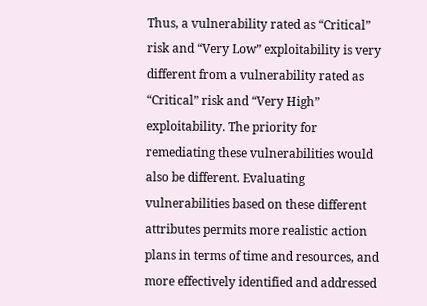Thus, a vulnerability rated as “Critical” risk and “Very Low” exploitability is very different from a vulnerability rated as “Critical” risk and “Very High” exploitability. The priority for remediating these vulnerabilities would also be different. Evaluating vulnerabilities based on these different attributes permits more realistic action plans in terms of time and resources, and more effectively identified and addressed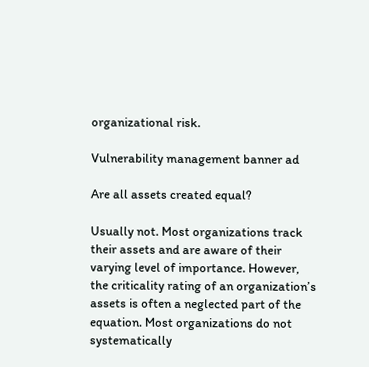organizational risk.

Vulnerability management banner ad

Are all assets created equal?

Usually not. Most organizations track their assets and are aware of their varying level of importance. However, the criticality rating of an organization’s assets is often a neglected part of the equation. Most organizations do not systematically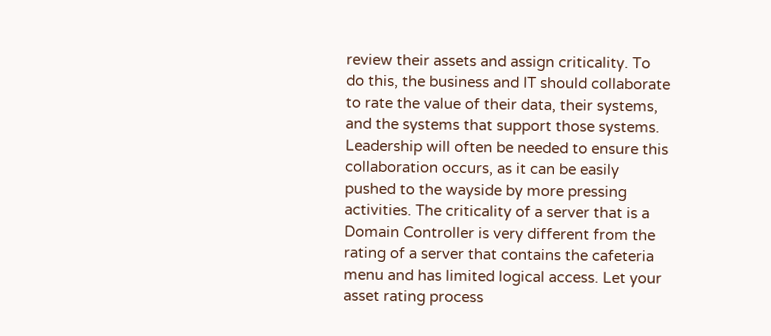review their assets and assign criticality. To do this, the business and IT should collaborate to rate the value of their data, their systems, and the systems that support those systems. Leadership will often be needed to ensure this collaboration occurs, as it can be easily pushed to the wayside by more pressing activities. The criticality of a server that is a Domain Controller is very different from the rating of a server that contains the cafeteria menu and has limited logical access. Let your asset rating process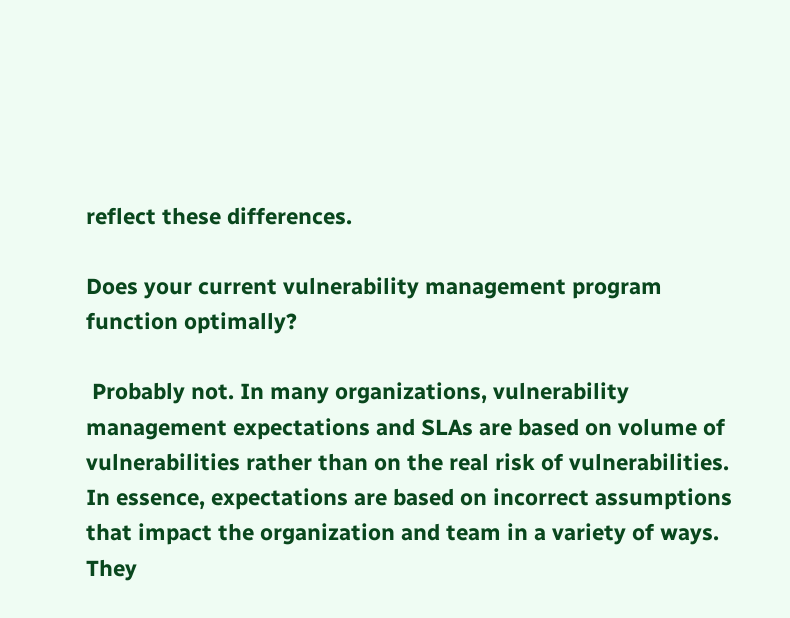reflect these differences.

Does your current vulnerability management program function optimally?

 Probably not. In many organizations, vulnerability management expectations and SLAs are based on volume of vulnerabilities rather than on the real risk of vulnerabilities. In essence, expectations are based on incorrect assumptions that impact the organization and team in a variety of ways. They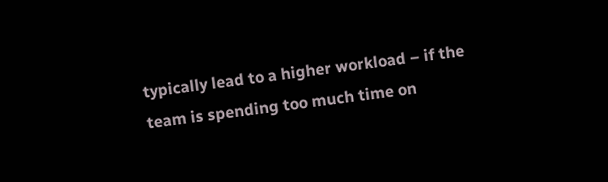typically lead to a higher workload – if the team is spending too much time on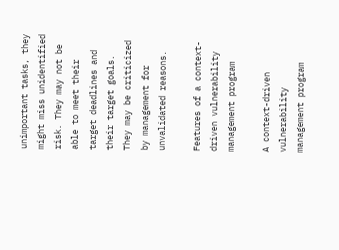unimportant tasks, they might miss unidentified risk. They may not be able to meet their target deadlines and their target goals. They may be criticized by management for unvalidated reasons.

Features of a context-driven vulnerability management program

A context-driven vulnerability management program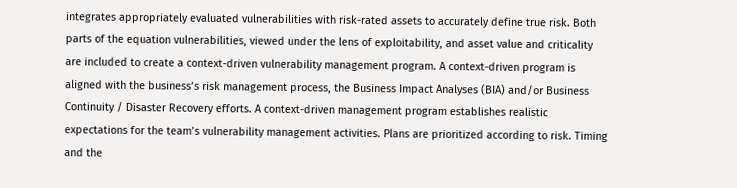integrates appropriately evaluated vulnerabilities with risk-rated assets to accurately define true risk. Both parts of the equation vulnerabilities, viewed under the lens of exploitability, and asset value and criticality are included to create a context-driven vulnerability management program. A context-driven program is aligned with the business’s risk management process, the Business Impact Analyses (BIA) and/or Business Continuity / Disaster Recovery efforts. A context-driven management program establishes realistic expectations for the team’s vulnerability management activities. Plans are prioritized according to risk. Timing and the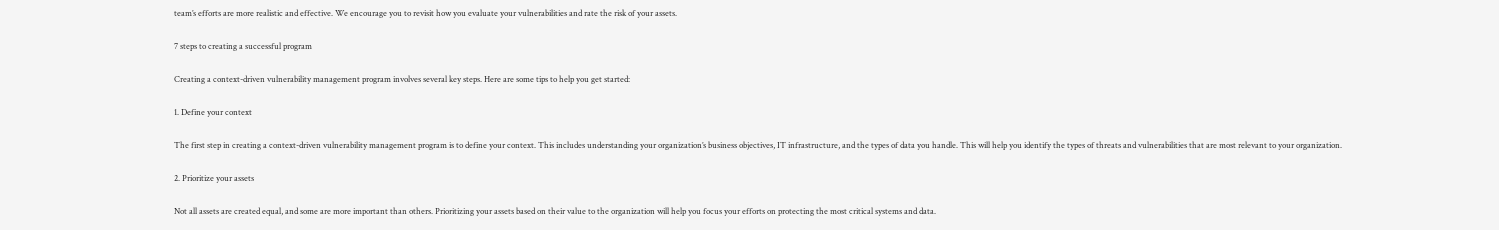team’s efforts are more realistic and effective. We encourage you to revisit how you evaluate your vulnerabilities and rate the risk of your assets.

7 steps to creating a successful program

Creating a context-driven vulnerability management program involves several key steps. Here are some tips to help you get started:

1. Define your context

The first step in creating a context-driven vulnerability management program is to define your context. This includes understanding your organization’s business objectives, IT infrastructure, and the types of data you handle. This will help you identify the types of threats and vulnerabilities that are most relevant to your organization.

2. Prioritize your assets

Not all assets are created equal, and some are more important than others. Prioritizing your assets based on their value to the organization will help you focus your efforts on protecting the most critical systems and data.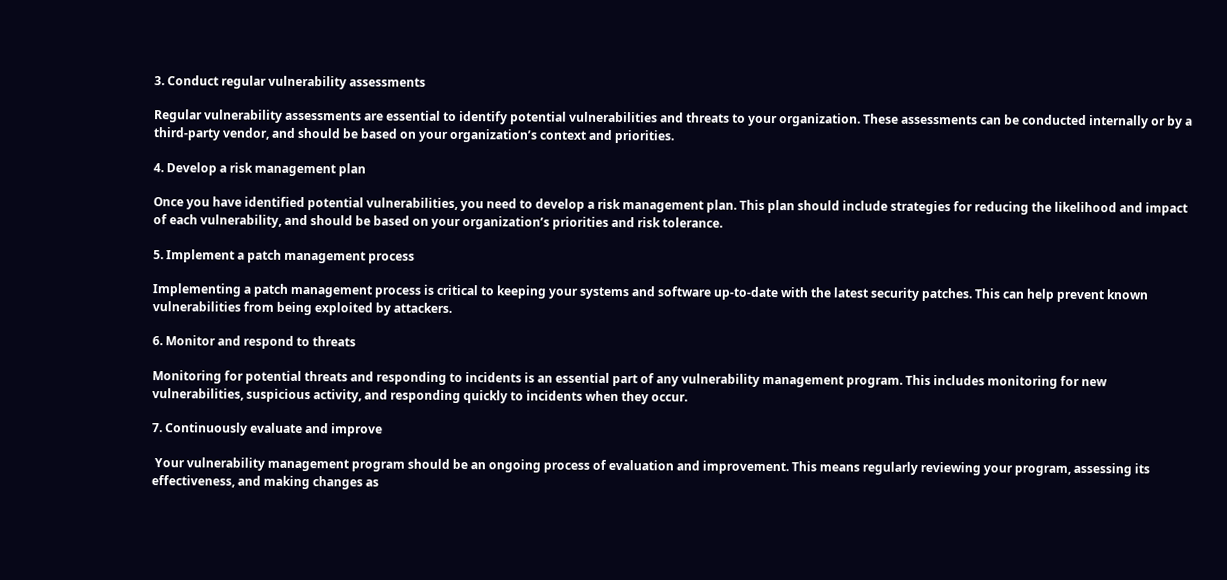3. Conduct regular vulnerability assessments

Regular vulnerability assessments are essential to identify potential vulnerabilities and threats to your organization. These assessments can be conducted internally or by a third-party vendor, and should be based on your organization’s context and priorities.

4. Develop a risk management plan

Once you have identified potential vulnerabilities, you need to develop a risk management plan. This plan should include strategies for reducing the likelihood and impact of each vulnerability, and should be based on your organization’s priorities and risk tolerance.

5. Implement a patch management process

Implementing a patch management process is critical to keeping your systems and software up-to-date with the latest security patches. This can help prevent known vulnerabilities from being exploited by attackers.

6. Monitor and respond to threats

Monitoring for potential threats and responding to incidents is an essential part of any vulnerability management program. This includes monitoring for new vulnerabilities, suspicious activity, and responding quickly to incidents when they occur.

7. Continuously evaluate and improve

 Your vulnerability management program should be an ongoing process of evaluation and improvement. This means regularly reviewing your program, assessing its effectiveness, and making changes as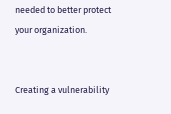needed to better protect your organization.


Creating a vulnerability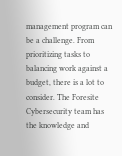management program can be a challenge. From prioritizing tasks to balancing work against a budget, there is a lot to consider. The Foresite Cybersecurity team has the knowledge and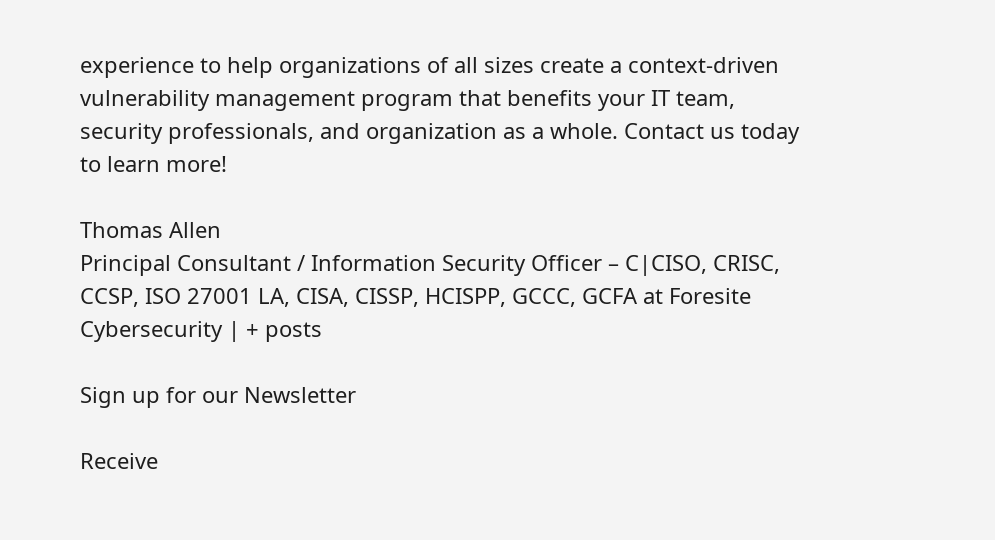experience to help organizations of all sizes create a context-driven vulnerability management program that benefits your IT team, security professionals, and organization as a whole. Contact us today to learn more!

Thomas Allen
Principal Consultant / Information Security Officer – C|CISO, CRISC, CCSP, ISO 27001 LA, CISA, CISSP, HCISPP, GCCC, GCFA at Foresite Cybersecurity | + posts

Sign up for our Newsletter

Receive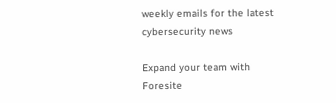weekly emails for the latest cybersecurity news

Expand your team with Foresite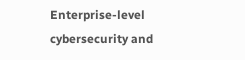Enterprise-level cybersecurity and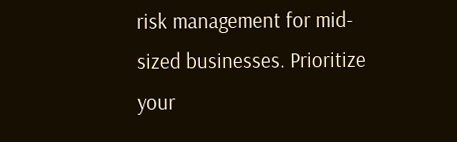risk management for mid-sized businesses. Prioritize your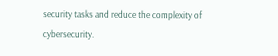security tasks and reduce the complexity of cybersecurity.